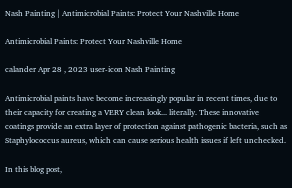Nash Painting | Antimicrobial Paints: Protect Your Nashville Home

Antimicrobial Paints: Protect Your Nashville Home

calander Apr 28 , 2023 user-icon Nash Painting

Antimicrobial paints have become increasingly popular in recent times, due to their capacity for creating a VERY clean look... literally. These innovative coatings provide an extra layer of protection against pathogenic bacteria, such as Staphylococcus aureus, which can cause serious health issues if left unchecked.

In this blog post,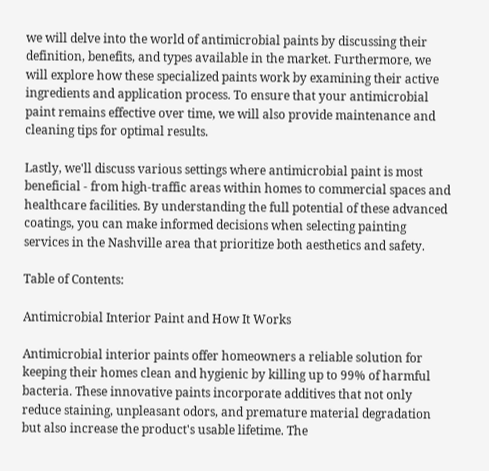we will delve into the world of antimicrobial paints by discussing their definition, benefits, and types available in the market. Furthermore, we will explore how these specialized paints work by examining their active ingredients and application process. To ensure that your antimicrobial paint remains effective over time, we will also provide maintenance and cleaning tips for optimal results.

Lastly, we'll discuss various settings where antimicrobial paint is most beneficial - from high-traffic areas within homes to commercial spaces and healthcare facilities. By understanding the full potential of these advanced coatings, you can make informed decisions when selecting painting services in the Nashville area that prioritize both aesthetics and safety.

Table of Contents:

Antimicrobial Interior Paint and How It Works

Antimicrobial interior paints offer homeowners a reliable solution for keeping their homes clean and hygienic by killing up to 99% of harmful bacteria. These innovative paints incorporate additives that not only reduce staining, unpleasant odors, and premature material degradation but also increase the product's usable lifetime. The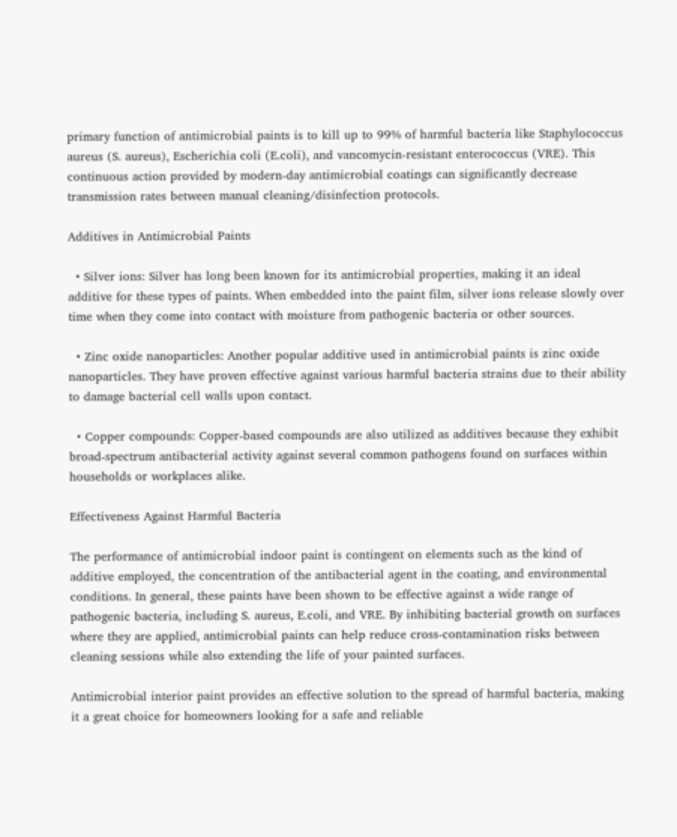primary function of antimicrobial paints is to kill up to 99% of harmful bacteria like Staphylococcus aureus (S. aureus), Escherichia coli (E.coli), and vancomycin-resistant enterococcus (VRE). This continuous action provided by modern-day antimicrobial coatings can significantly decrease transmission rates between manual cleaning/disinfection protocols.

Additives in Antimicrobial Paints

  • Silver ions: Silver has long been known for its antimicrobial properties, making it an ideal additive for these types of paints. When embedded into the paint film, silver ions release slowly over time when they come into contact with moisture from pathogenic bacteria or other sources.

  • Zinc oxide nanoparticles: Another popular additive used in antimicrobial paints is zinc oxide nanoparticles. They have proven effective against various harmful bacteria strains due to their ability to damage bacterial cell walls upon contact.

  • Copper compounds: Copper-based compounds are also utilized as additives because they exhibit broad-spectrum antibacterial activity against several common pathogens found on surfaces within households or workplaces alike.

Effectiveness Against Harmful Bacteria

The performance of antimicrobial indoor paint is contingent on elements such as the kind of additive employed, the concentration of the antibacterial agent in the coating, and environmental conditions. In general, these paints have been shown to be effective against a wide range of pathogenic bacteria, including S. aureus, E.coli, and VRE. By inhibiting bacterial growth on surfaces where they are applied, antimicrobial paints can help reduce cross-contamination risks between cleaning sessions while also extending the life of your painted surfaces.

Antimicrobial interior paint provides an effective solution to the spread of harmful bacteria, making it a great choice for homeowners looking for a safe and reliable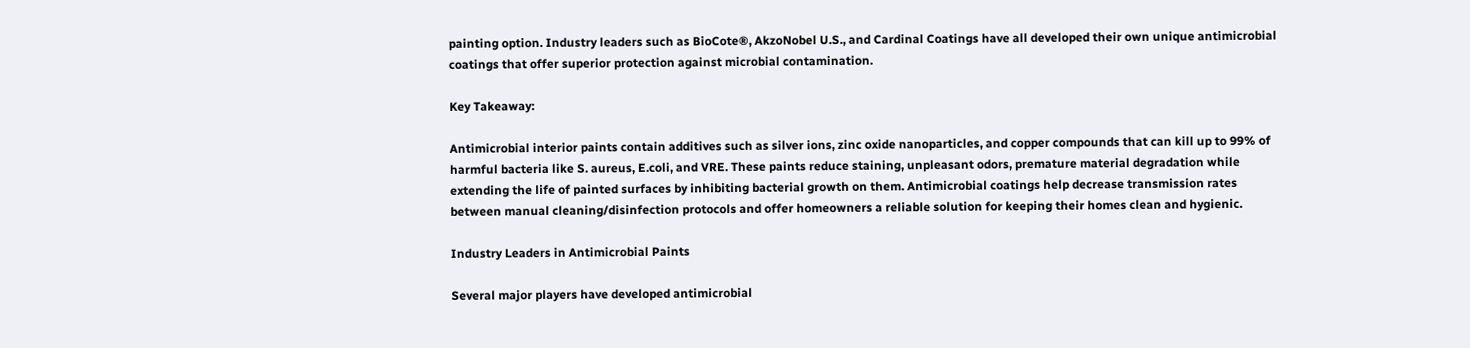painting option. Industry leaders such as BioCote®, AkzoNobel U.S., and Cardinal Coatings have all developed their own unique antimicrobial coatings that offer superior protection against microbial contamination.

Key Takeaway:

Antimicrobial interior paints contain additives such as silver ions, zinc oxide nanoparticles, and copper compounds that can kill up to 99% of harmful bacteria like S. aureus, E.coli, and VRE. These paints reduce staining, unpleasant odors, premature material degradation while extending the life of painted surfaces by inhibiting bacterial growth on them. Antimicrobial coatings help decrease transmission rates between manual cleaning/disinfection protocols and offer homeowners a reliable solution for keeping their homes clean and hygienic.

Industry Leaders in Antimicrobial Paints

Several major players have developed antimicrobial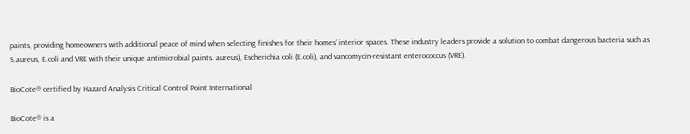paints, providing homeowners with additional peace of mind when selecting finishes for their homes' interior spaces. These industry leaders provide a solution to combat dangerous bacteria such as S.aureus, E.coli and VRE with their unique antimicrobial paints. aureus), Escherichia coli (E.coli), and vancomycin-resistant enterococcus (VRE).

BioCote® certified by Hazard Analysis Critical Control Point International

BioCote® is a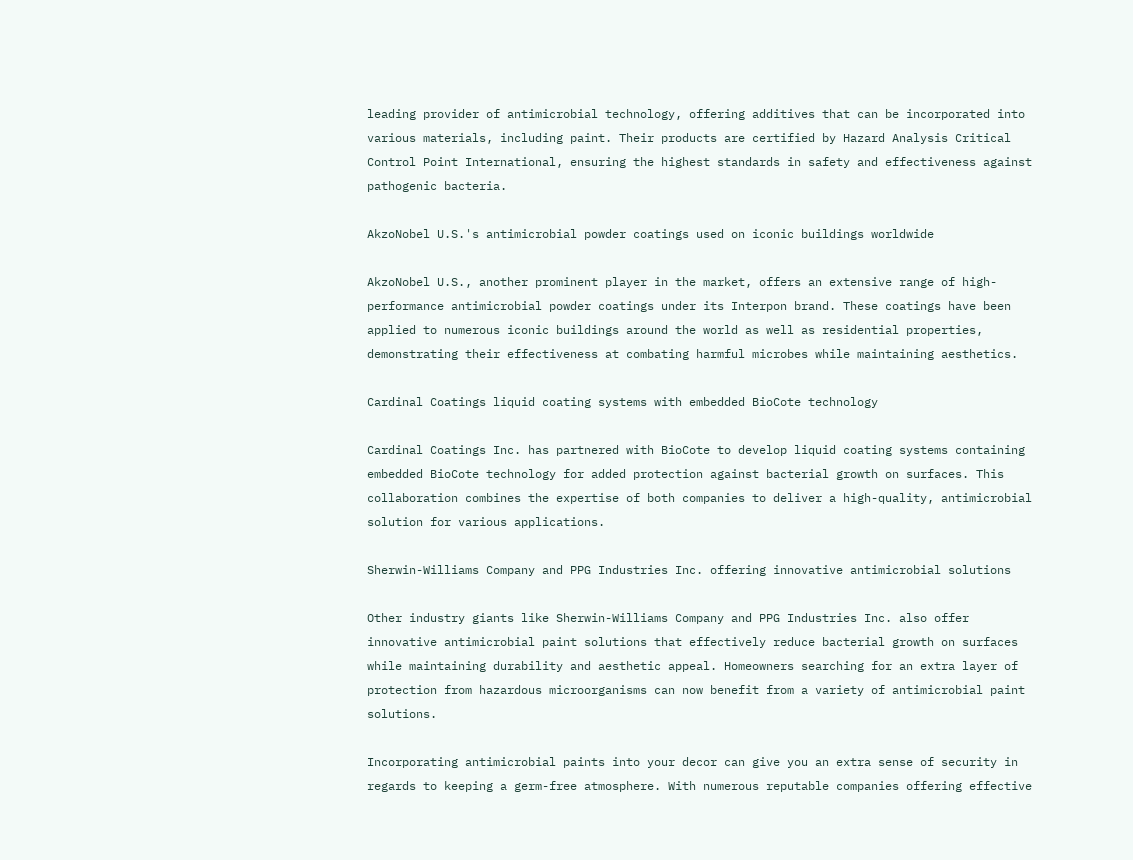leading provider of antimicrobial technology, offering additives that can be incorporated into various materials, including paint. Their products are certified by Hazard Analysis Critical Control Point International, ensuring the highest standards in safety and effectiveness against pathogenic bacteria.

AkzoNobel U.S.'s antimicrobial powder coatings used on iconic buildings worldwide

AkzoNobel U.S., another prominent player in the market, offers an extensive range of high-performance antimicrobial powder coatings under its Interpon brand. These coatings have been applied to numerous iconic buildings around the world as well as residential properties, demonstrating their effectiveness at combating harmful microbes while maintaining aesthetics.

Cardinal Coatings liquid coating systems with embedded BioCote technology

Cardinal Coatings Inc. has partnered with BioCote to develop liquid coating systems containing embedded BioCote technology for added protection against bacterial growth on surfaces. This collaboration combines the expertise of both companies to deliver a high-quality, antimicrobial solution for various applications.

Sherwin-Williams Company and PPG Industries Inc. offering innovative antimicrobial solutions

Other industry giants like Sherwin-Williams Company and PPG Industries Inc. also offer innovative antimicrobial paint solutions that effectively reduce bacterial growth on surfaces while maintaining durability and aesthetic appeal. Homeowners searching for an extra layer of protection from hazardous microorganisms can now benefit from a variety of antimicrobial paint solutions.

Incorporating antimicrobial paints into your decor can give you an extra sense of security in regards to keeping a germ-free atmosphere. With numerous reputable companies offering effective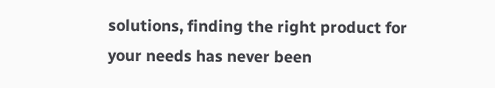solutions, finding the right product for your needs has never been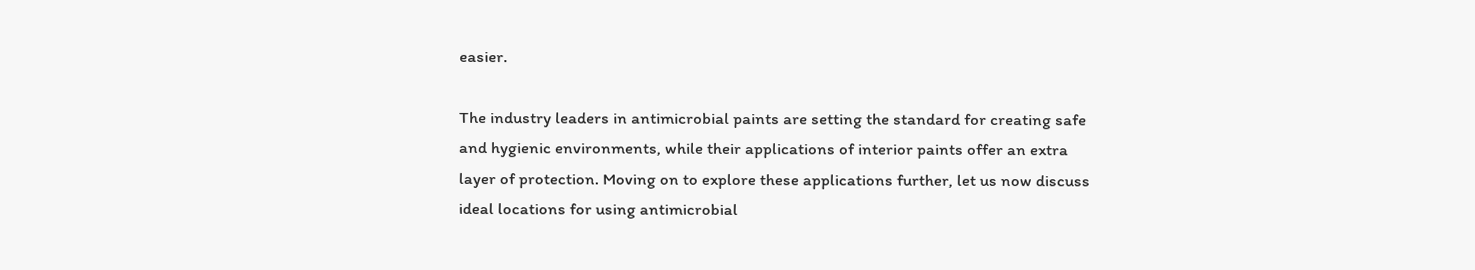easier.

The industry leaders in antimicrobial paints are setting the standard for creating safe and hygienic environments, while their applications of interior paints offer an extra layer of protection. Moving on to explore these applications further, let us now discuss ideal locations for using antimicrobial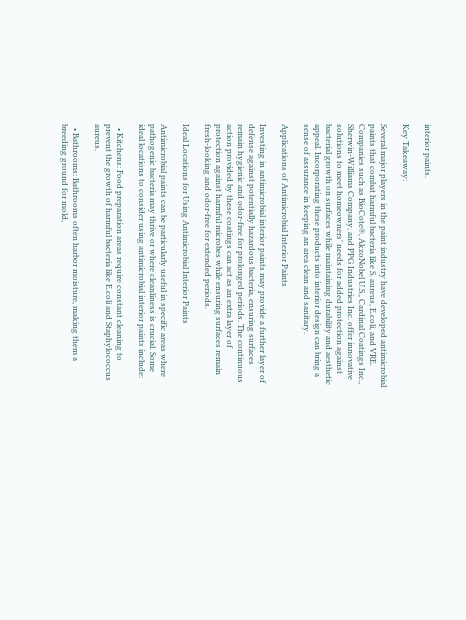interior paints.

Key Takeaway:

Several major players in the paint industry have developed antimicrobial paints that combat harmful bacteria like S. aureus, E.coli, and VRE. Companies such as BioCote®, AkzoNobel U.S., Cardinal Coatings Inc., Sherwin-Williams Company, and PPG Industries Inc. offer innovative solutions to meet homeowners' needs for added protection against bacterial growth on surfaces while maintaining durability and aesthetic appeal. Incorporating these products into interior design can bring a sense of assurance in keeping an area clean and sanitary.

Applications of Antimicrobial Interior Paints

Investing in antimicrobial interior paints may provide a further layer of defense against potentially hazardous bacteria, ensuring surfaces remain hygienic and odor-free for prolonged periods. The continuous action provided by these coatings can act as an extra layer of protection against harmful microbes while ensuring surfaces remain fresh-looking and odor-free for extended periods.

Ideal Locations for Using Antimicrobial Interior Paints

Antimicrobial paints can be particularly useful in specific areas where pathogenic bacteria may thrive or where cleanliness is crucial. Some ideal locations to consider using antimicrobial interior paints include:

  • Kitchens: Food preparation areas require constant cleaning to prevent the growth of harmful bacteria like E.coli and Staphylococcus aureus.

  • Bathrooms: Bathrooms often harbor moisture, making them a breeding ground for mold,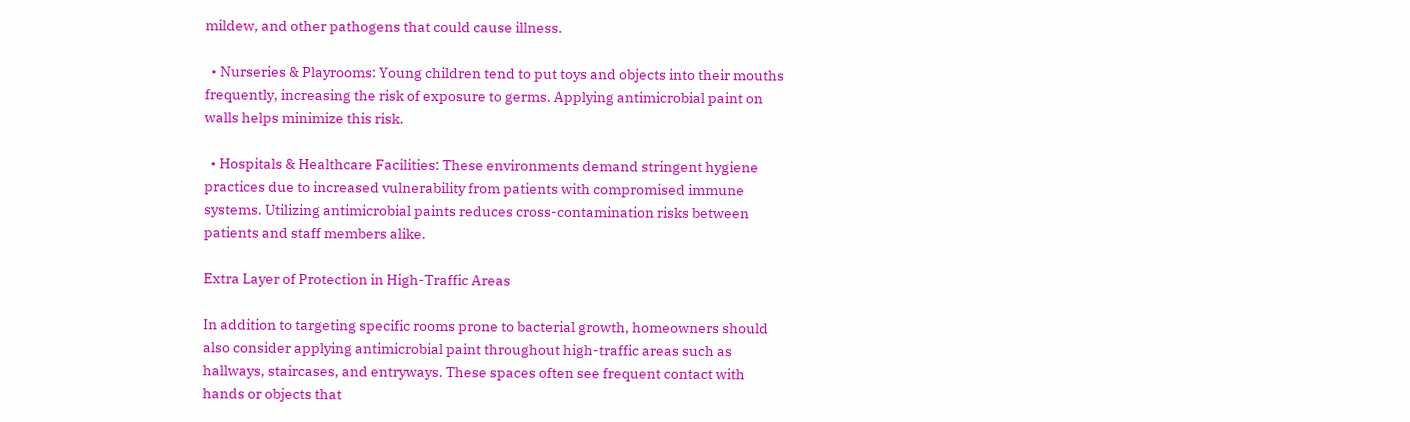mildew, and other pathogens that could cause illness.

  • Nurseries & Playrooms: Young children tend to put toys and objects into their mouths frequently, increasing the risk of exposure to germs. Applying antimicrobial paint on walls helps minimize this risk.

  • Hospitals & Healthcare Facilities: These environments demand stringent hygiene practices due to increased vulnerability from patients with compromised immune systems. Utilizing antimicrobial paints reduces cross-contamination risks between patients and staff members alike.

Extra Layer of Protection in High-Traffic Areas

In addition to targeting specific rooms prone to bacterial growth, homeowners should also consider applying antimicrobial paint throughout high-traffic areas such as hallways, staircases, and entryways. These spaces often see frequent contact with hands or objects that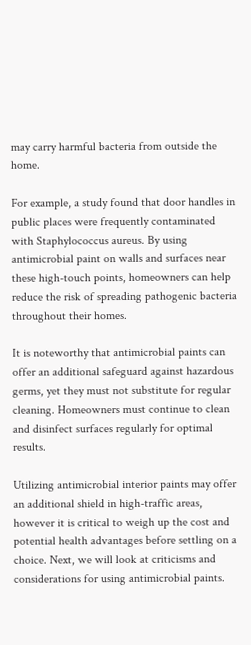may carry harmful bacteria from outside the home.

For example, a study found that door handles in public places were frequently contaminated with Staphylococcus aureus. By using antimicrobial paint on walls and surfaces near these high-touch points, homeowners can help reduce the risk of spreading pathogenic bacteria throughout their homes.

It is noteworthy that antimicrobial paints can offer an additional safeguard against hazardous germs, yet they must not substitute for regular cleaning. Homeowners must continue to clean and disinfect surfaces regularly for optimal results.

Utilizing antimicrobial interior paints may offer an additional shield in high-traffic areas, however it is critical to weigh up the cost and potential health advantages before settling on a choice. Next, we will look at criticisms and considerations for using antimicrobial paints.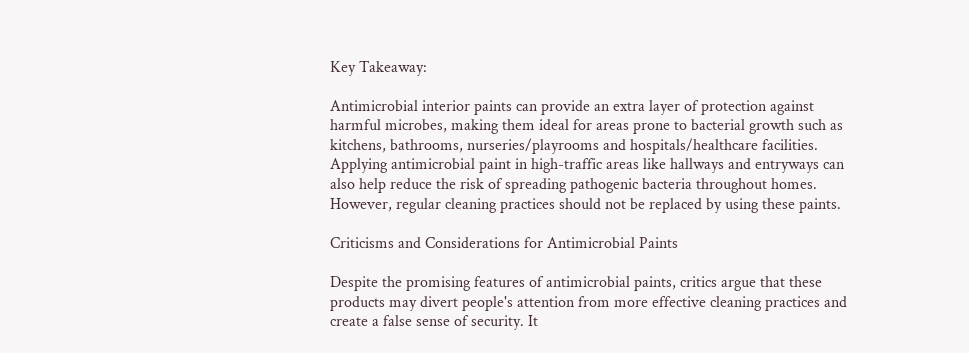Key Takeaway:

Antimicrobial interior paints can provide an extra layer of protection against harmful microbes, making them ideal for areas prone to bacterial growth such as kitchens, bathrooms, nurseries/playrooms and hospitals/healthcare facilities. Applying antimicrobial paint in high-traffic areas like hallways and entryways can also help reduce the risk of spreading pathogenic bacteria throughout homes. However, regular cleaning practices should not be replaced by using these paints.

Criticisms and Considerations for Antimicrobial Paints

Despite the promising features of antimicrobial paints, critics argue that these products may divert people's attention from more effective cleaning practices and create a false sense of security. It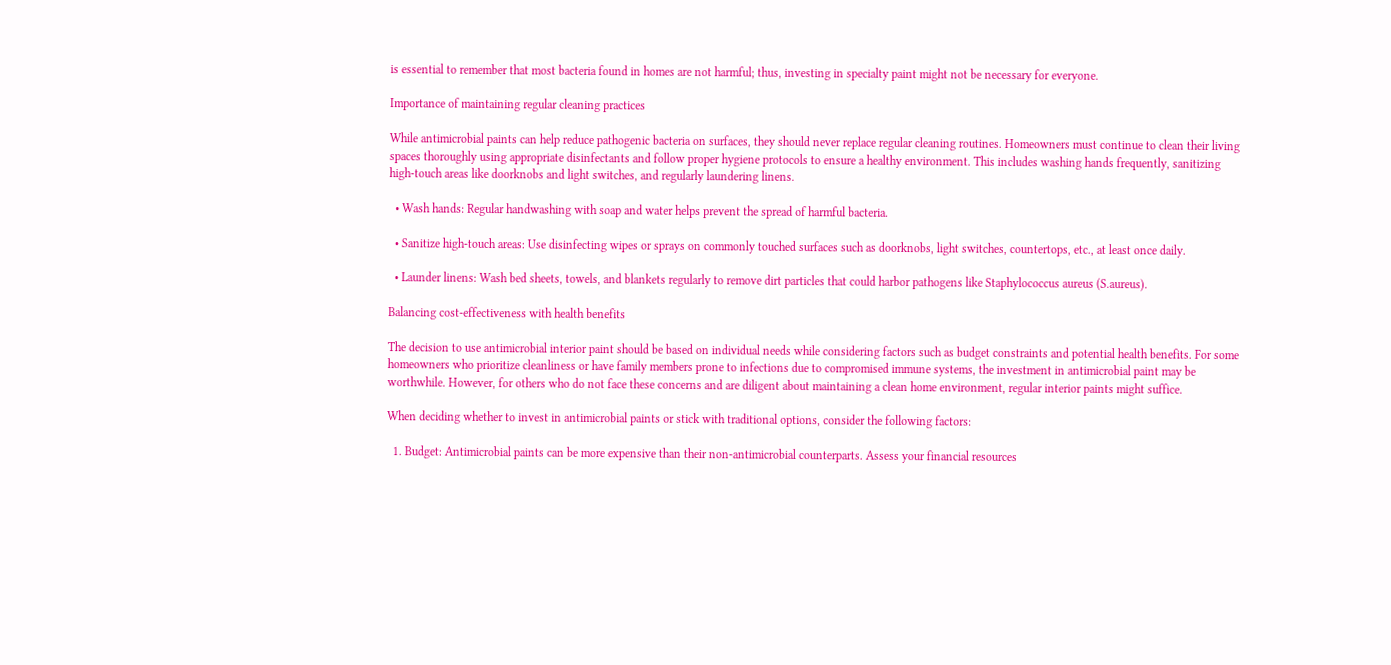is essential to remember that most bacteria found in homes are not harmful; thus, investing in specialty paint might not be necessary for everyone.

Importance of maintaining regular cleaning practices

While antimicrobial paints can help reduce pathogenic bacteria on surfaces, they should never replace regular cleaning routines. Homeowners must continue to clean their living spaces thoroughly using appropriate disinfectants and follow proper hygiene protocols to ensure a healthy environment. This includes washing hands frequently, sanitizing high-touch areas like doorknobs and light switches, and regularly laundering linens.

  • Wash hands: Regular handwashing with soap and water helps prevent the spread of harmful bacteria.

  • Sanitize high-touch areas: Use disinfecting wipes or sprays on commonly touched surfaces such as doorknobs, light switches, countertops, etc., at least once daily.

  • Launder linens: Wash bed sheets, towels, and blankets regularly to remove dirt particles that could harbor pathogens like Staphylococcus aureus (S.aureus).

Balancing cost-effectiveness with health benefits

The decision to use antimicrobial interior paint should be based on individual needs while considering factors such as budget constraints and potential health benefits. For some homeowners who prioritize cleanliness or have family members prone to infections due to compromised immune systems, the investment in antimicrobial paint may be worthwhile. However, for others who do not face these concerns and are diligent about maintaining a clean home environment, regular interior paints might suffice.

When deciding whether to invest in antimicrobial paints or stick with traditional options, consider the following factors:

  1. Budget: Antimicrobial paints can be more expensive than their non-antimicrobial counterparts. Assess your financial resources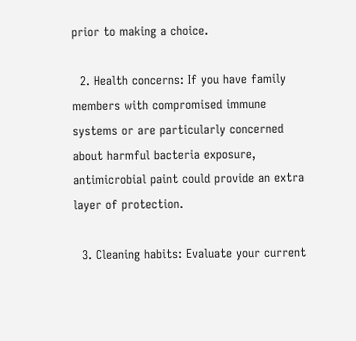prior to making a choice.

  2. Health concerns: If you have family members with compromised immune systems or are particularly concerned about harmful bacteria exposure, antimicrobial paint could provide an extra layer of protection.

  3. Cleaning habits: Evaluate your current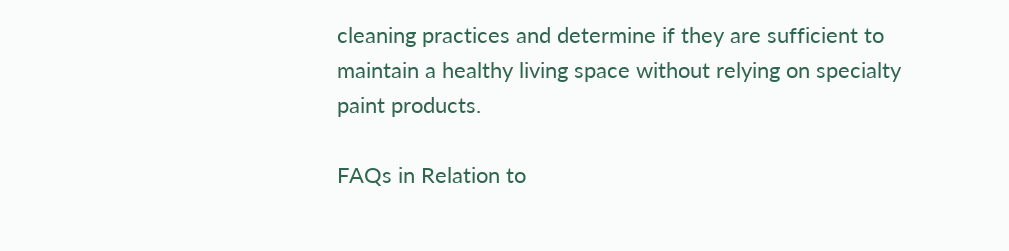cleaning practices and determine if they are sufficient to maintain a healthy living space without relying on specialty paint products.

FAQs in Relation to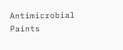Antimicrobial Paints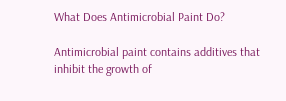What Does Antimicrobial Paint Do?

Antimicrobial paint contains additives that inhibit the growth of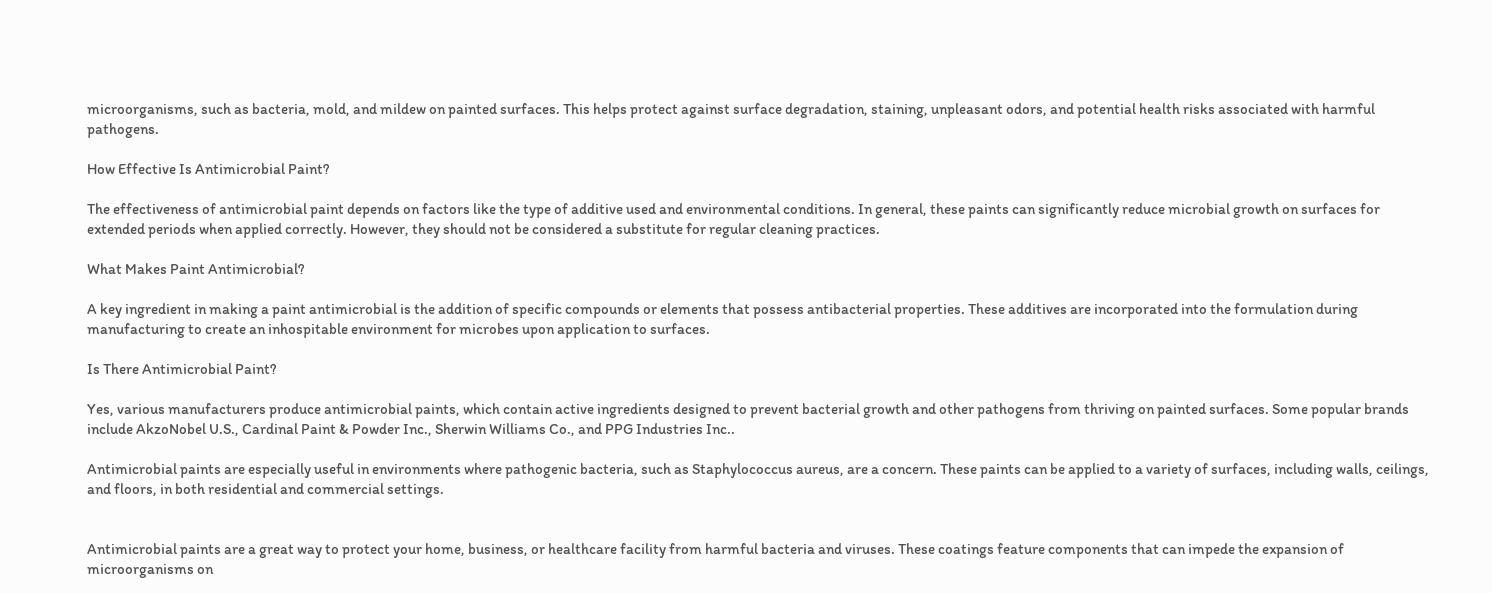microorganisms, such as bacteria, mold, and mildew on painted surfaces. This helps protect against surface degradation, staining, unpleasant odors, and potential health risks associated with harmful pathogens.

How Effective Is Antimicrobial Paint?

The effectiveness of antimicrobial paint depends on factors like the type of additive used and environmental conditions. In general, these paints can significantly reduce microbial growth on surfaces for extended periods when applied correctly. However, they should not be considered a substitute for regular cleaning practices.

What Makes Paint Antimicrobial?

A key ingredient in making a paint antimicrobial is the addition of specific compounds or elements that possess antibacterial properties. These additives are incorporated into the formulation during manufacturing to create an inhospitable environment for microbes upon application to surfaces.

Is There Antimicrobial Paint?

Yes, various manufacturers produce antimicrobial paints, which contain active ingredients designed to prevent bacterial growth and other pathogens from thriving on painted surfaces. Some popular brands include AkzoNobel U.S., Cardinal Paint & Powder Inc., Sherwin Williams Co., and PPG Industries Inc..

Antimicrobial paints are especially useful in environments where pathogenic bacteria, such as Staphylococcus aureus, are a concern. These paints can be applied to a variety of surfaces, including walls, ceilings, and floors, in both residential and commercial settings.


Antimicrobial paints are a great way to protect your home, business, or healthcare facility from harmful bacteria and viruses. These coatings feature components that can impede the expansion of microorganisms on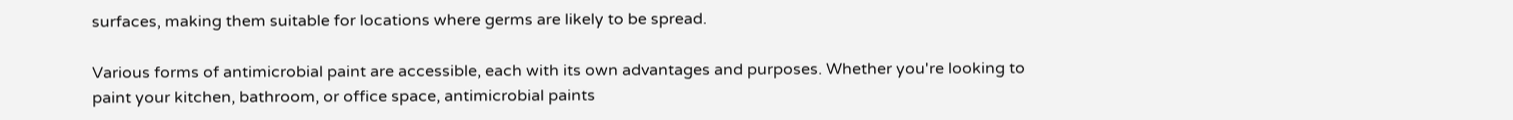surfaces, making them suitable for locations where germs are likely to be spread.

Various forms of antimicrobial paint are accessible, each with its own advantages and purposes. Whether you're looking to paint your kitchen, bathroom, or office space, antimicrobial paints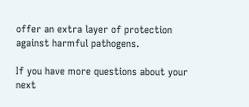offer an extra layer of protection against harmful pathogens.

If you have more questions about your next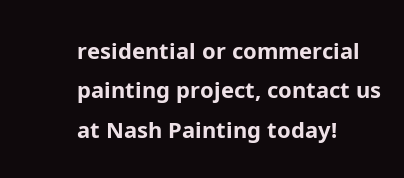residential or commercial painting project, contact us at Nash Painting today!